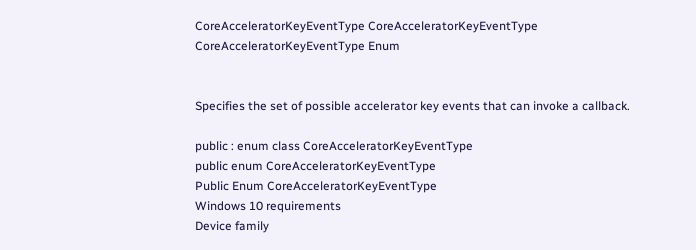CoreAcceleratorKeyEventType CoreAcceleratorKeyEventType CoreAcceleratorKeyEventType Enum


Specifies the set of possible accelerator key events that can invoke a callback.

public : enum class CoreAcceleratorKeyEventType
public enum CoreAcceleratorKeyEventType
Public Enum CoreAcceleratorKeyEventType
Windows 10 requirements
Device family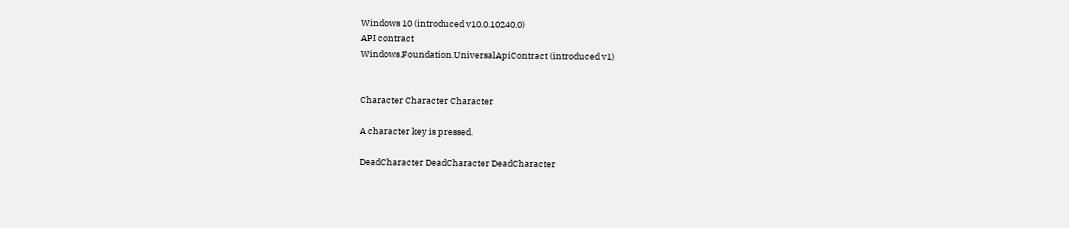Windows 10 (introduced v10.0.10240.0)
API contract
Windows.Foundation.UniversalApiContract (introduced v1)


Character Character Character

A character key is pressed.

DeadCharacter DeadCharacter DeadCharacter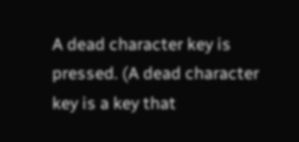A dead character key is pressed. (A dead character key is a key that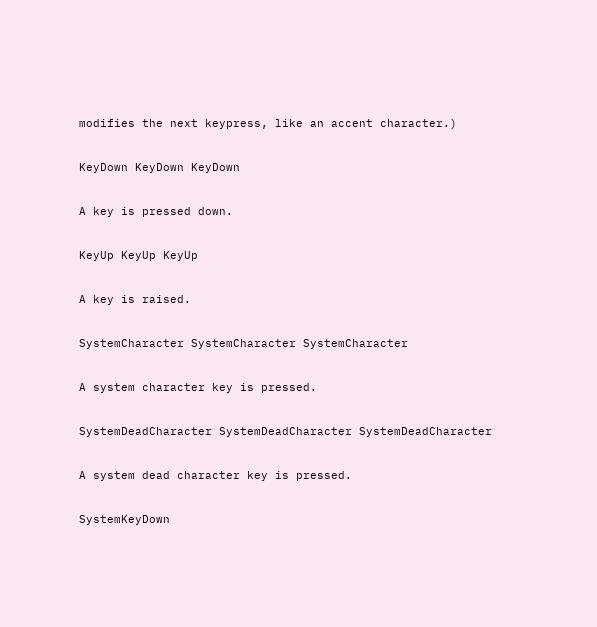modifies the next keypress, like an accent character.)

KeyDown KeyDown KeyDown

A key is pressed down.

KeyUp KeyUp KeyUp

A key is raised.

SystemCharacter SystemCharacter SystemCharacter

A system character key is pressed.

SystemDeadCharacter SystemDeadCharacter SystemDeadCharacter

A system dead character key is pressed.

SystemKeyDown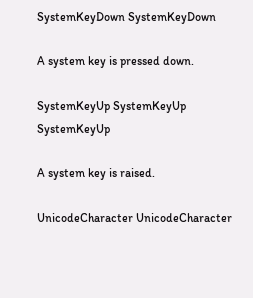SystemKeyDown SystemKeyDown

A system key is pressed down.

SystemKeyUp SystemKeyUp SystemKeyUp

A system key is raised.

UnicodeCharacter UnicodeCharacter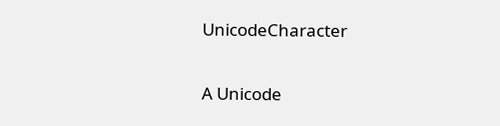UnicodeCharacter

A Unicode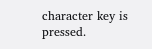character key is pressed.